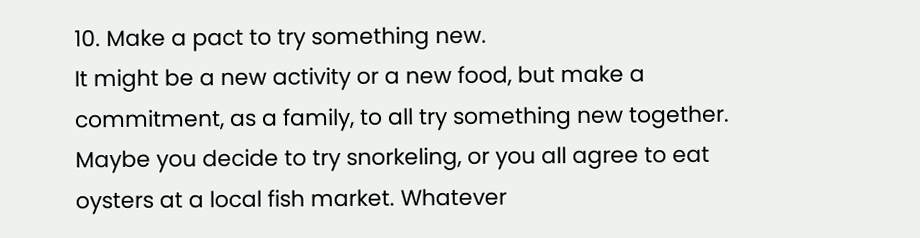10. Make a pact to try something new.
It might be a new activity or a new food, but make a commitment, as a family, to all try something new together. Maybe you decide to try snorkeling, or you all agree to eat oysters at a local fish market. Whatever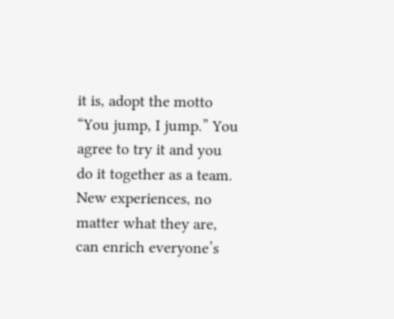it is, adopt the motto “You jump, I jump.” You agree to try it and you do it together as a team. New experiences, no matter what they are, can enrich everyone’s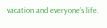vacation and everyone’s life.